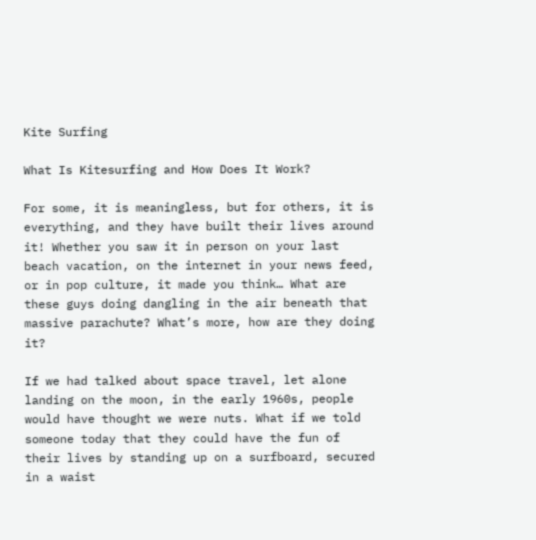Kite Surfing

What Is Kitesurfing and How Does It Work?

For some, it is meaningless, but for others, it is everything, and they have built their lives around it! Whether you saw it in person on your last beach vacation, on the internet in your news feed, or in pop culture, it made you think… What are these guys doing dangling in the air beneath that massive parachute? What’s more, how are they doing it?

If we had talked about space travel, let alone landing on the moon, in the early 1960s, people would have thought we were nuts. What if we told someone today that they could have the fun of their lives by standing up on a surfboard, secured in a waist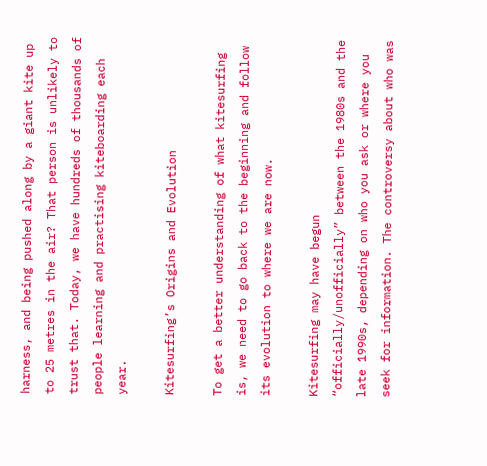harness, and being pushed along by a giant kite up to 25 metres in the air? That person is unlikely to trust that. Today, we have hundreds of thousands of people learning and practising kiteboarding each year.

Kitesurfing’s Origins and Evolution

To get a better understanding of what kitesurfing is, we need to go back to the beginning and follow its evolution to where we are now.

Kitesurfing may have begun “officially/unofficially” between the 1980s and the late 1990s, depending on who you ask or where you seek for information. The controversy about who was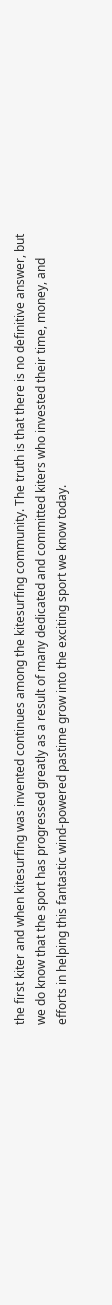the first kiter and when kitesurfing was invented continues among the kitesurfing community. The truth is that there is no definitive answer, but we do know that the sport has progressed greatly as a result of many dedicated and committed kiters who invested their time, money, and efforts in helping this fantastic wind-powered pastime grow into the exciting sport we know today.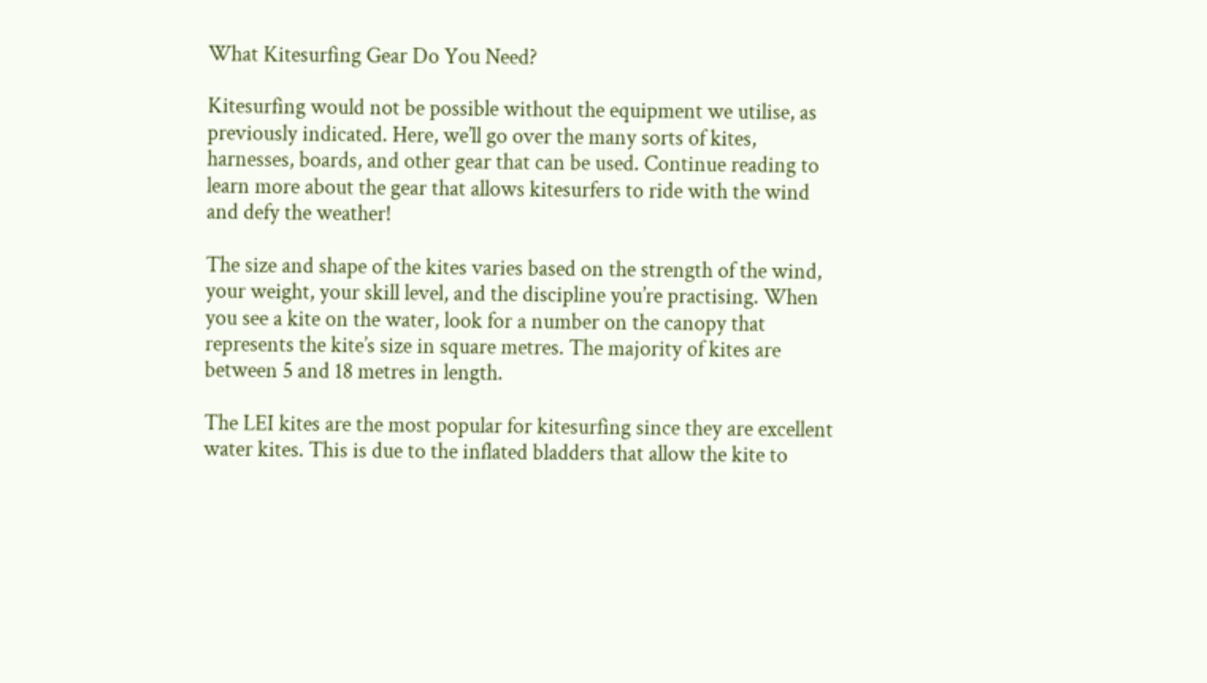What Kitesurfing Gear Do You Need?

Kitesurfing would not be possible without the equipment we utilise, as previously indicated. Here, we’ll go over the many sorts of kites, harnesses, boards, and other gear that can be used. Continue reading to learn more about the gear that allows kitesurfers to ride with the wind and defy the weather!

The size and shape of the kites varies based on the strength of the wind, your weight, your skill level, and the discipline you’re practising. When you see a kite on the water, look for a number on the canopy that represents the kite’s size in square metres. The majority of kites are between 5 and 18 metres in length.

The LEI kites are the most popular for kitesurfing since they are excellent water kites. This is due to the inflated bladders that allow the kite to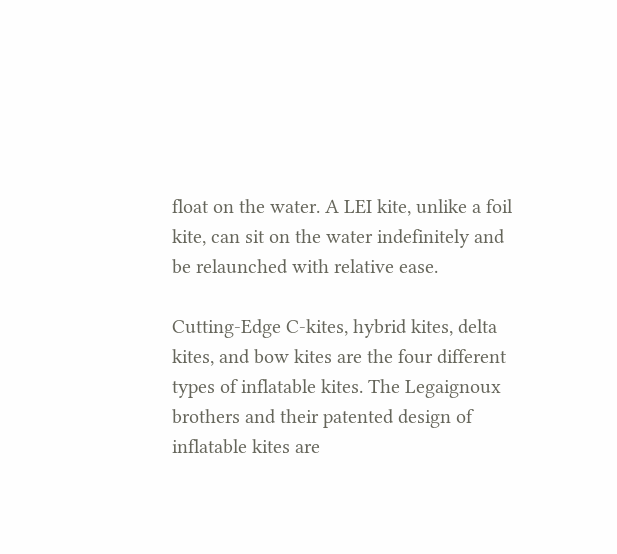float on the water. A LEI kite, unlike a foil kite, can sit on the water indefinitely and be relaunched with relative ease.

Cutting-Edge C-kites, hybrid kites, delta kites, and bow kites are the four different types of inflatable kites. The Legaignoux brothers and their patented design of inflatable kites are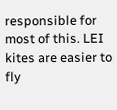responsible for most of this. LEI kites are easier to fly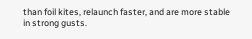than foil kites, relaunch faster, and are more stable in strong gusts.